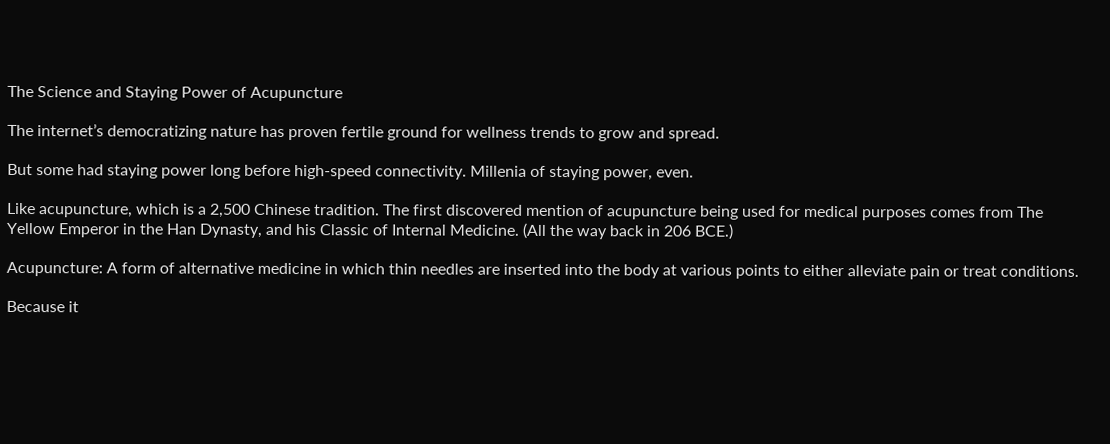The Science and Staying Power of Acupuncture

The internet’s democratizing nature has proven fertile ground for wellness trends to grow and spread.

But some had staying power long before high-speed connectivity. Millenia of staying power, even.

Like acupuncture, which is a 2,500 Chinese tradition. The first discovered mention of acupuncture being used for medical purposes comes from The Yellow Emperor in the Han Dynasty, and his Classic of Internal Medicine. (All the way back in 206 BCE.)

Acupuncture: A form of alternative medicine in which thin needles are inserted into the body at various points to either alleviate pain or treat conditions.

Because it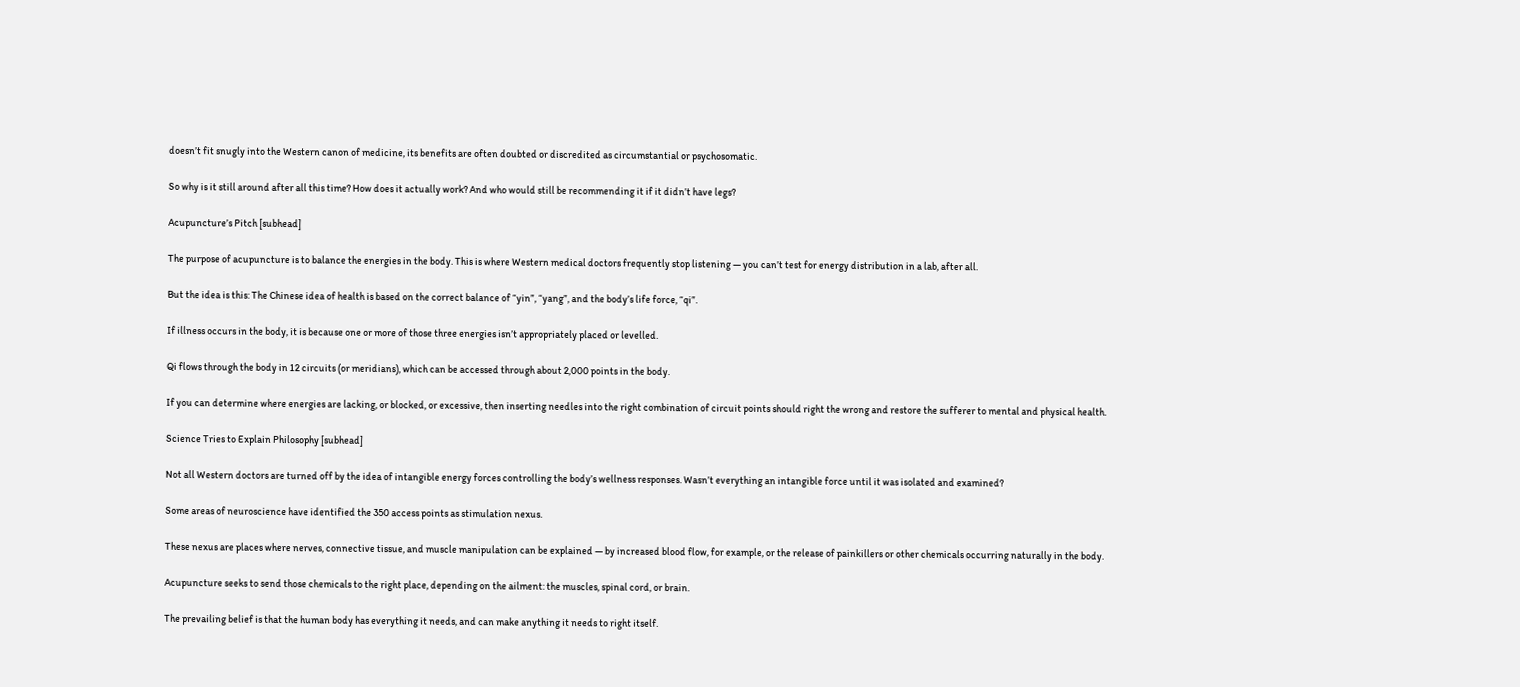doesn’t fit snugly into the Western canon of medicine, its benefits are often doubted or discredited as circumstantial or psychosomatic.

So why is it still around after all this time? How does it actually work? And who would still be recommending it if it didn’t have legs?

Acupuncture’s Pitch [subhead]

The purpose of acupuncture is to balance the energies in the body. This is where Western medical doctors frequently stop listening — you can’t test for energy distribution in a lab, after all.

But the idea is this: The Chinese idea of health is based on the correct balance of “yin”, “yang”, and the body’s life force, “qi”.

If illness occurs in the body, it is because one or more of those three energies isn’t appropriately placed or levelled.

Qi flows through the body in 12 circuits (or meridians), which can be accessed through about 2,000 points in the body.

If you can determine where energies are lacking, or blocked, or excessive, then inserting needles into the right combination of circuit points should right the wrong and restore the sufferer to mental and physical health.

Science Tries to Explain Philosophy [subhead]

Not all Western doctors are turned off by the idea of intangible energy forces controlling the body’s wellness responses. Wasn’t everything an intangible force until it was isolated and examined?

Some areas of neuroscience have identified the 350 access points as stimulation nexus.

These nexus are places where nerves, connective tissue, and muscle manipulation can be explained — by increased blood flow, for example, or the release of painkillers or other chemicals occurring naturally in the body.

Acupuncture seeks to send those chemicals to the right place, depending on the ailment: the muscles, spinal cord, or brain.

The prevailing belief is that the human body has everything it needs, and can make anything it needs to right itself.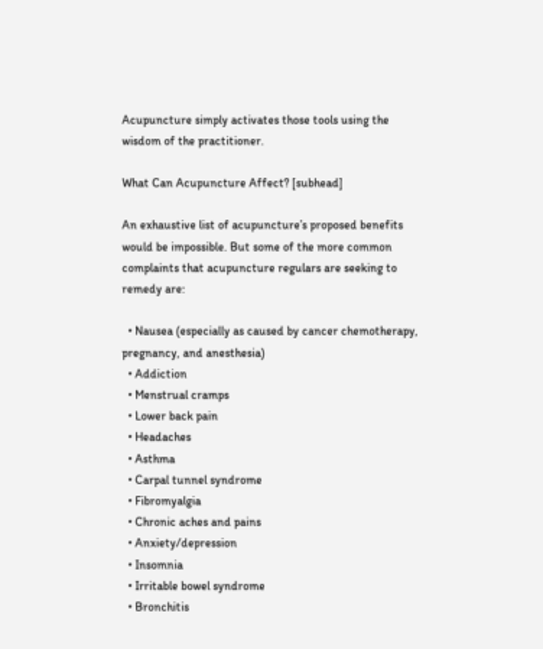Acupuncture simply activates those tools using the wisdom of the practitioner.

What Can Acupuncture Affect? [subhead]

An exhaustive list of acupuncture’s proposed benefits would be impossible. But some of the more common complaints that acupuncture regulars are seeking to remedy are:

  • Nausea (especially as caused by cancer chemotherapy, pregnancy, and anesthesia)
  • Addiction
  • Menstrual cramps
  • Lower back pain
  • Headaches
  • Asthma
  • Carpal tunnel syndrome
  • Fibromyalgia
  • Chronic aches and pains
  • Anxiety/depression
  • Insomnia
  • Irritable bowel syndrome
  • Bronchitis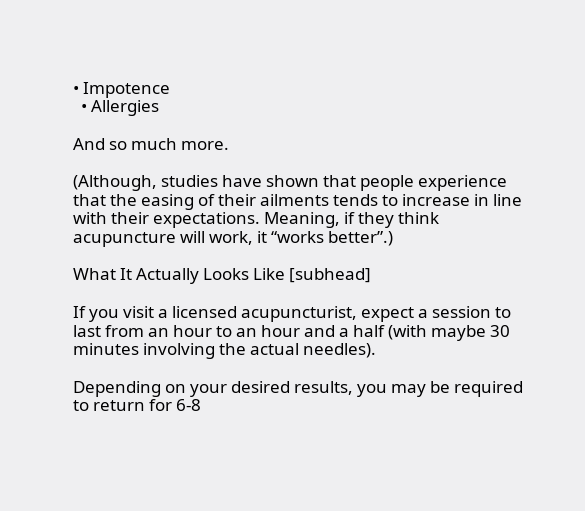• Impotence
  • Allergies

And so much more.

(Although, studies have shown that people experience that the easing of their ailments tends to increase in line with their expectations. Meaning, if they think acupuncture will work, it “works better”.)

What It Actually Looks Like [subhead]

If you visit a licensed acupuncturist, expect a session to last from an hour to an hour and a half (with maybe 30 minutes involving the actual needles).

Depending on your desired results, you may be required to return for 6-8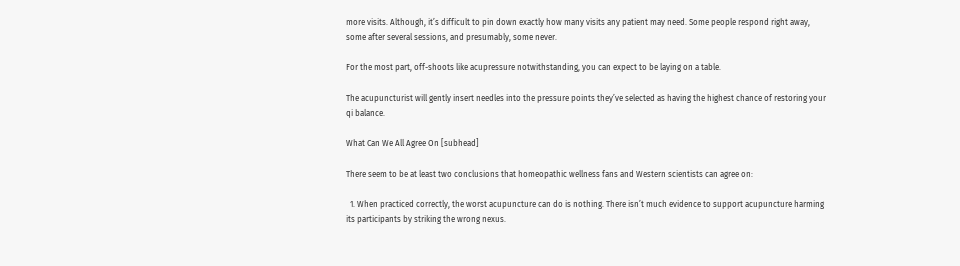more visits. Although, it’s difficult to pin down exactly how many visits any patient may need. Some people respond right away, some after several sessions, and presumably, some never.

For the most part, off-shoots like acupressure notwithstanding, you can expect to be laying on a table.

The acupuncturist will gently insert needles into the pressure points they’ve selected as having the highest chance of restoring your qi balance.

What Can We All Agree On [subhead]

There seem to be at least two conclusions that homeopathic wellness fans and Western scientists can agree on:

  1. When practiced correctly, the worst acupuncture can do is nothing. There isn’t much evidence to support acupuncture harming its participants by striking the wrong nexus.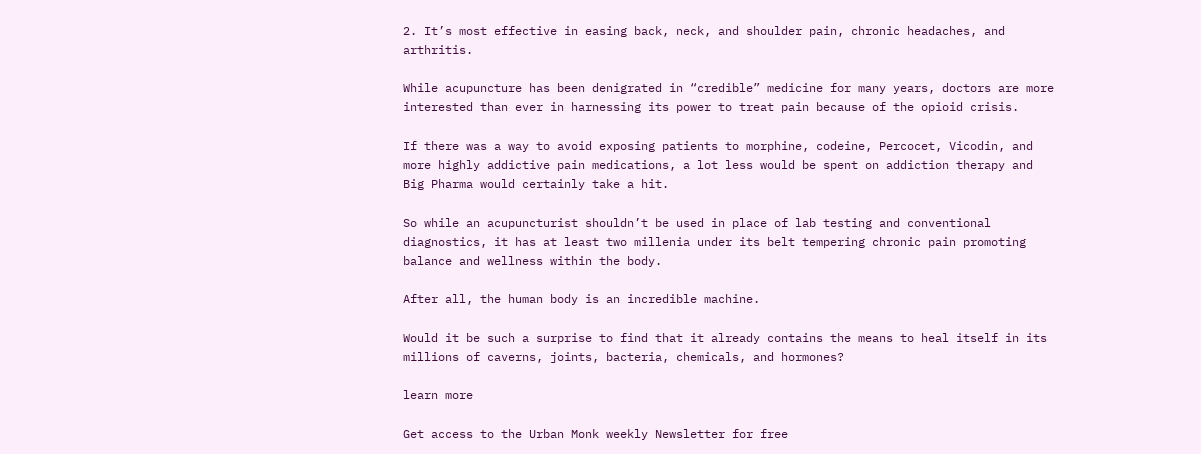2. It’s most effective in easing back, neck, and shoulder pain, chronic headaches, and arthritis.

While acupuncture has been denigrated in “credible” medicine for many years, doctors are more interested than ever in harnessing its power to treat pain because of the opioid crisis.

If there was a way to avoid exposing patients to morphine, codeine, Percocet, Vicodin, and more highly addictive pain medications, a lot less would be spent on addiction therapy and Big Pharma would certainly take a hit.

So while an acupuncturist shouldn’t be used in place of lab testing and conventional diagnostics, it has at least two millenia under its belt tempering chronic pain promoting balance and wellness within the body.

After all, the human body is an incredible machine.

Would it be such a surprise to find that it already contains the means to heal itself in its millions of caverns, joints, bacteria, chemicals, and hormones?

learn more

Get access to the Urban Monk weekly Newsletter for free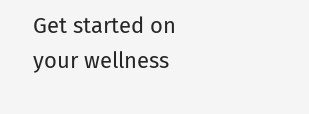Get started on your wellness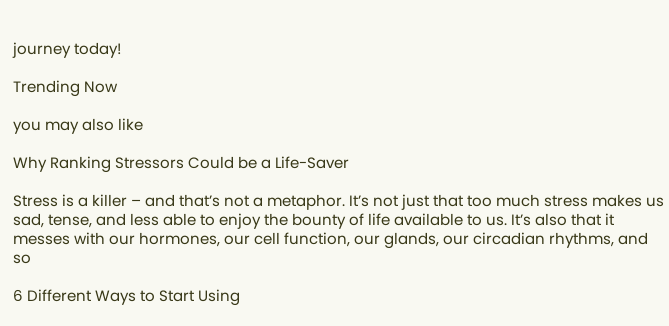journey today!

Trending Now

you may also like

Why Ranking Stressors Could be a Life-Saver

Stress is a killer – and that’s not a metaphor. It’s not just that too much stress makes us sad, tense, and less able to enjoy the bounty of life available to us. It’s also that it messes with our hormones, our cell function, our glands, our circadian rhythms, and so

6 Different Ways to Start Using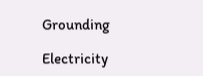Grounding

Electricity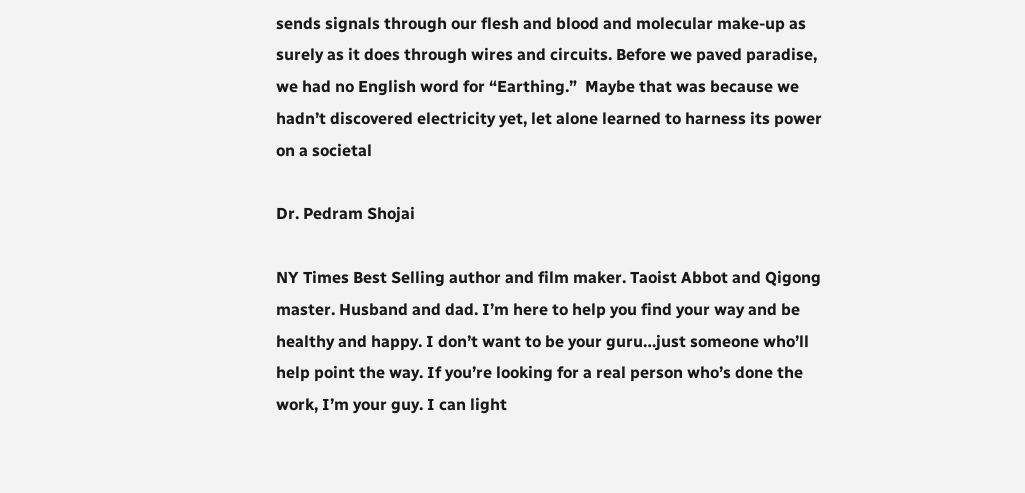sends signals through our flesh and blood and molecular make-up as surely as it does through wires and circuits. Before we paved paradise, we had no English word for “Earthing.”  Maybe that was because we hadn’t discovered electricity yet, let alone learned to harness its power on a societal

Dr. Pedram Shojai

NY Times Best Selling author and film maker. Taoist Abbot and Qigong master. Husband and dad. I’m here to help you find your way and be healthy and happy. I don’t want to be your guru…just someone who’ll help point the way. If you’re looking for a real person who’s done the work, I’m your guy. I can light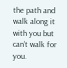the path and walk along it with you but can’t walk for you.